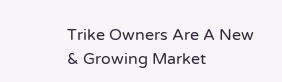Trike Owners Are A New & Growing Market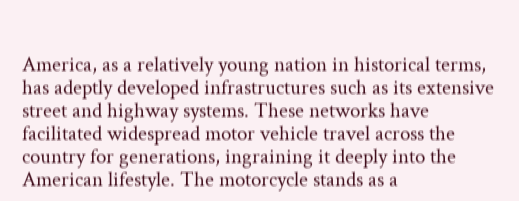America, as a relatively young nation in historical terms, has adeptly developed infrastructures such as its extensive street and highway systems. These networks have facilitated widespread motor vehicle travel across the country for generations, ingraining it deeply into the American lifestyle. The motorcycle stands as a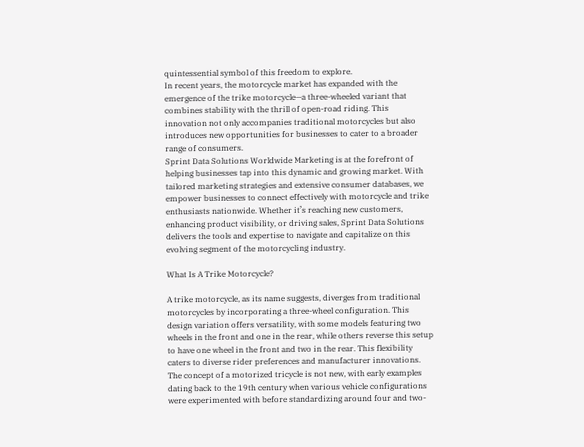quintessential symbol of this freedom to explore.
In recent years, the motorcycle market has expanded with the emergence of the trike motorcycle—a three-wheeled variant that combines stability with the thrill of open-road riding. This innovation not only accompanies traditional motorcycles but also introduces new opportunities for businesses to cater to a broader range of consumers.
Sprint Data Solutions Worldwide Marketing is at the forefront of helping businesses tap into this dynamic and growing market. With tailored marketing strategies and extensive consumer databases, we empower businesses to connect effectively with motorcycle and trike enthusiasts nationwide. Whether it’s reaching new customers, enhancing product visibility, or driving sales, Sprint Data Solutions delivers the tools and expertise to navigate and capitalize on this evolving segment of the motorcycling industry.

What Is A Trike Motorcycle?

A trike motorcycle, as its name suggests, diverges from traditional motorcycles by incorporating a three-wheel configuration. This design variation offers versatility, with some models featuring two wheels in the front and one in the rear, while others reverse this setup to have one wheel in the front and two in the rear. This flexibility caters to diverse rider preferences and manufacturer innovations.
The concept of a motorized tricycle is not new, with early examples dating back to the 19th century when various vehicle configurations were experimented with before standardizing around four and two-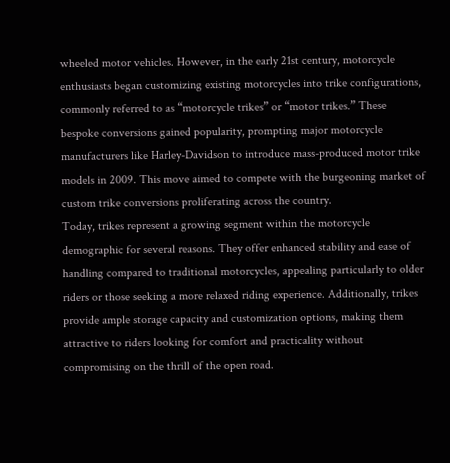wheeled motor vehicles. However, in the early 21st century, motorcycle enthusiasts began customizing existing motorcycles into trike configurations, commonly referred to as “motorcycle trikes” or “motor trikes.” These bespoke conversions gained popularity, prompting major motorcycle manufacturers like Harley-Davidson to introduce mass-produced motor trike models in 2009. This move aimed to compete with the burgeoning market of custom trike conversions proliferating across the country.
Today, trikes represent a growing segment within the motorcycle demographic for several reasons. They offer enhanced stability and ease of handling compared to traditional motorcycles, appealing particularly to older riders or those seeking a more relaxed riding experience. Additionally, trikes provide ample storage capacity and customization options, making them attractive to riders looking for comfort and practicality without compromising on the thrill of the open road.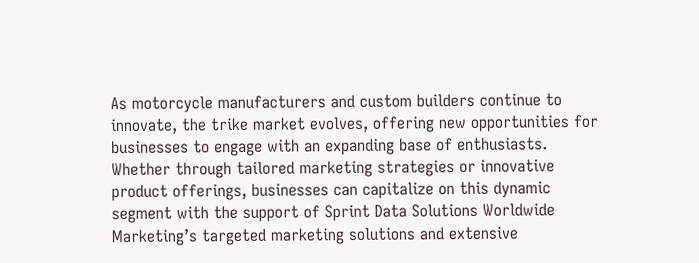As motorcycle manufacturers and custom builders continue to innovate, the trike market evolves, offering new opportunities for businesses to engage with an expanding base of enthusiasts. Whether through tailored marketing strategies or innovative product offerings, businesses can capitalize on this dynamic segment with the support of Sprint Data Solutions Worldwide Marketing’s targeted marketing solutions and extensive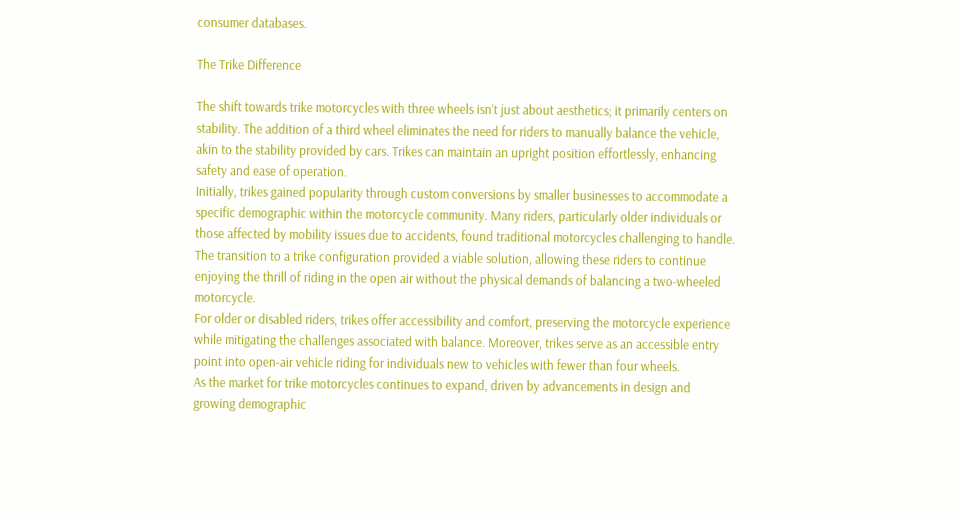consumer databases.

The Trike Difference

The shift towards trike motorcycles with three wheels isn’t just about aesthetics; it primarily centers on stability. The addition of a third wheel eliminates the need for riders to manually balance the vehicle, akin to the stability provided by cars. Trikes can maintain an upright position effortlessly, enhancing safety and ease of operation.
Initially, trikes gained popularity through custom conversions by smaller businesses to accommodate a specific demographic within the motorcycle community. Many riders, particularly older individuals or those affected by mobility issues due to accidents, found traditional motorcycles challenging to handle. The transition to a trike configuration provided a viable solution, allowing these riders to continue enjoying the thrill of riding in the open air without the physical demands of balancing a two-wheeled motorcycle.
For older or disabled riders, trikes offer accessibility and comfort, preserving the motorcycle experience while mitigating the challenges associated with balance. Moreover, trikes serve as an accessible entry point into open-air vehicle riding for individuals new to vehicles with fewer than four wheels.
As the market for trike motorcycles continues to expand, driven by advancements in design and growing demographic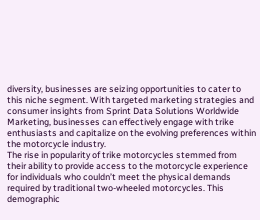diversity, businesses are seizing opportunities to cater to this niche segment. With targeted marketing strategies and consumer insights from Sprint Data Solutions Worldwide Marketing, businesses can effectively engage with trike enthusiasts and capitalize on the evolving preferences within the motorcycle industry.
The rise in popularity of trike motorcycles stemmed from their ability to provide access to the motorcycle experience for individuals who couldn’t meet the physical demands required by traditional two-wheeled motorcycles. This demographic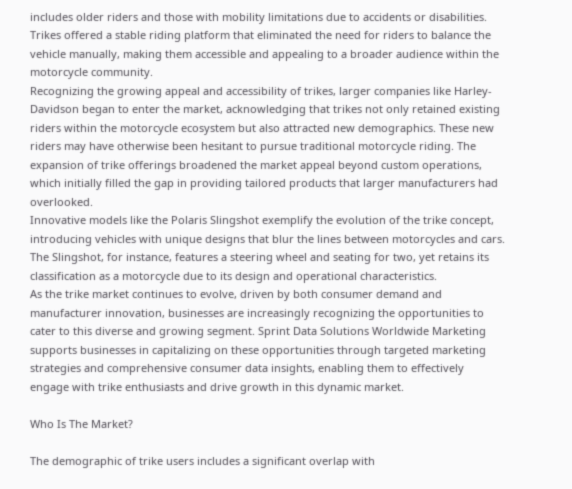includes older riders and those with mobility limitations due to accidents or disabilities. Trikes offered a stable riding platform that eliminated the need for riders to balance the vehicle manually, making them accessible and appealing to a broader audience within the motorcycle community.
Recognizing the growing appeal and accessibility of trikes, larger companies like Harley-Davidson began to enter the market, acknowledging that trikes not only retained existing riders within the motorcycle ecosystem but also attracted new demographics. These new riders may have otherwise been hesitant to pursue traditional motorcycle riding. The expansion of trike offerings broadened the market appeal beyond custom operations, which initially filled the gap in providing tailored products that larger manufacturers had overlooked.
Innovative models like the Polaris Slingshot exemplify the evolution of the trike concept, introducing vehicles with unique designs that blur the lines between motorcycles and cars. The Slingshot, for instance, features a steering wheel and seating for two, yet retains its classification as a motorcycle due to its design and operational characteristics.
As the trike market continues to evolve, driven by both consumer demand and manufacturer innovation, businesses are increasingly recognizing the opportunities to cater to this diverse and growing segment. Sprint Data Solutions Worldwide Marketing supports businesses in capitalizing on these opportunities through targeted marketing strategies and comprehensive consumer data insights, enabling them to effectively engage with trike enthusiasts and drive growth in this dynamic market.

Who Is The Market?

The demographic of trike users includes a significant overlap with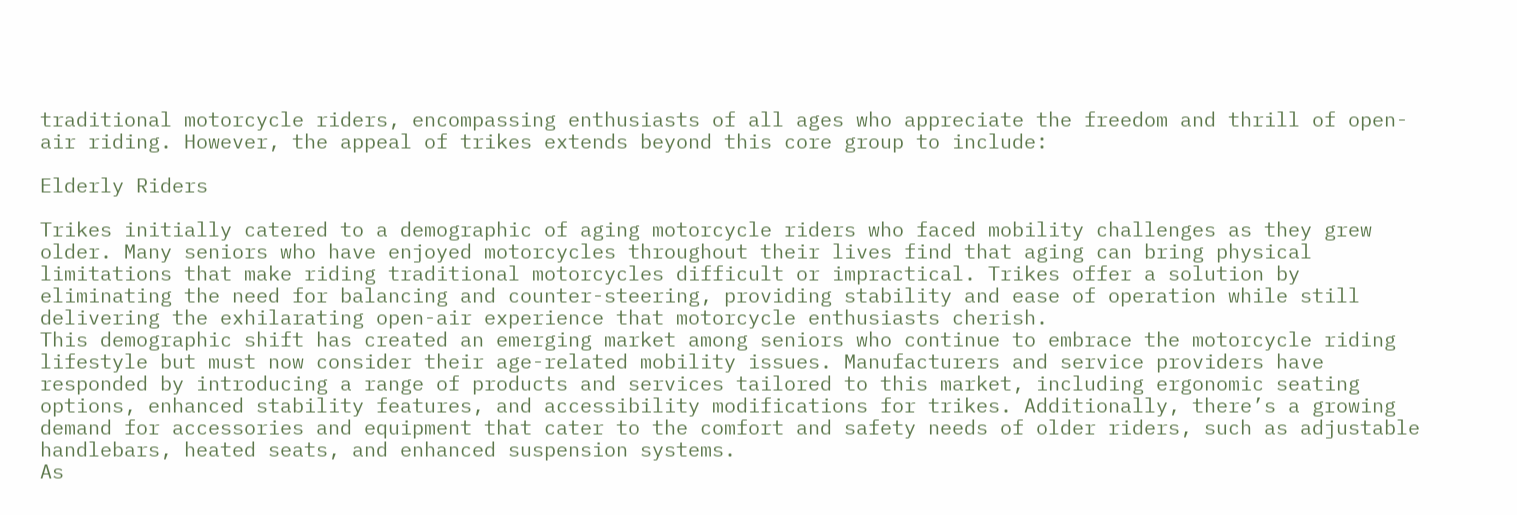traditional motorcycle riders, encompassing enthusiasts of all ages who appreciate the freedom and thrill of open-air riding. However, the appeal of trikes extends beyond this core group to include:

Elderly Riders

Trikes initially catered to a demographic of aging motorcycle riders who faced mobility challenges as they grew older. Many seniors who have enjoyed motorcycles throughout their lives find that aging can bring physical limitations that make riding traditional motorcycles difficult or impractical. Trikes offer a solution by eliminating the need for balancing and counter-steering, providing stability and ease of operation while still delivering the exhilarating open-air experience that motorcycle enthusiasts cherish.
This demographic shift has created an emerging market among seniors who continue to embrace the motorcycle riding lifestyle but must now consider their age-related mobility issues. Manufacturers and service providers have responded by introducing a range of products and services tailored to this market, including ergonomic seating options, enhanced stability features, and accessibility modifications for trikes. Additionally, there’s a growing demand for accessories and equipment that cater to the comfort and safety needs of older riders, such as adjustable handlebars, heated seats, and enhanced suspension systems.
As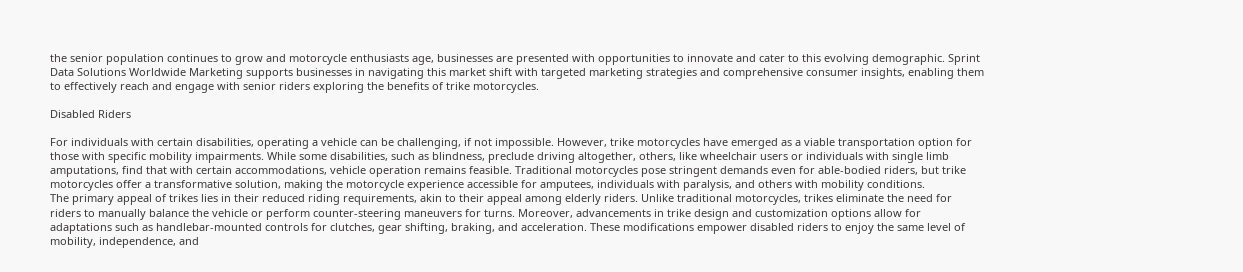the senior population continues to grow and motorcycle enthusiasts age, businesses are presented with opportunities to innovate and cater to this evolving demographic. Sprint Data Solutions Worldwide Marketing supports businesses in navigating this market shift with targeted marketing strategies and comprehensive consumer insights, enabling them to effectively reach and engage with senior riders exploring the benefits of trike motorcycles.

Disabled Riders

For individuals with certain disabilities, operating a vehicle can be challenging, if not impossible. However, trike motorcycles have emerged as a viable transportation option for those with specific mobility impairments. While some disabilities, such as blindness, preclude driving altogether, others, like wheelchair users or individuals with single limb amputations, find that with certain accommodations, vehicle operation remains feasible. Traditional motorcycles pose stringent demands even for able-bodied riders, but trike motorcycles offer a transformative solution, making the motorcycle experience accessible for amputees, individuals with paralysis, and others with mobility conditions.
The primary appeal of trikes lies in their reduced riding requirements, akin to their appeal among elderly riders. Unlike traditional motorcycles, trikes eliminate the need for riders to manually balance the vehicle or perform counter-steering maneuvers for turns. Moreover, advancements in trike design and customization options allow for adaptations such as handlebar-mounted controls for clutches, gear shifting, braking, and acceleration. These modifications empower disabled riders to enjoy the same level of mobility, independence, and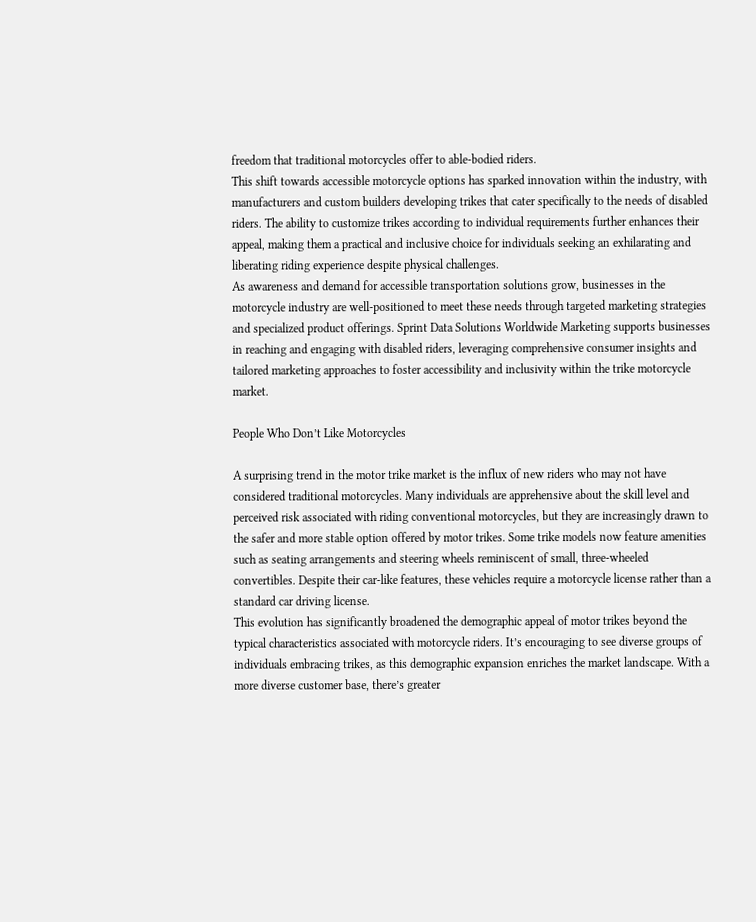freedom that traditional motorcycles offer to able-bodied riders.
This shift towards accessible motorcycle options has sparked innovation within the industry, with manufacturers and custom builders developing trikes that cater specifically to the needs of disabled riders. The ability to customize trikes according to individual requirements further enhances their appeal, making them a practical and inclusive choice for individuals seeking an exhilarating and liberating riding experience despite physical challenges.
As awareness and demand for accessible transportation solutions grow, businesses in the motorcycle industry are well-positioned to meet these needs through targeted marketing strategies and specialized product offerings. Sprint Data Solutions Worldwide Marketing supports businesses in reaching and engaging with disabled riders, leveraging comprehensive consumer insights and tailored marketing approaches to foster accessibility and inclusivity within the trike motorcycle market.

People Who Don’t Like Motorcycles

A surprising trend in the motor trike market is the influx of new riders who may not have considered traditional motorcycles. Many individuals are apprehensive about the skill level and perceived risk associated with riding conventional motorcycles, but they are increasingly drawn to the safer and more stable option offered by motor trikes. Some trike models now feature amenities such as seating arrangements and steering wheels reminiscent of small, three-wheeled convertibles. Despite their car-like features, these vehicles require a motorcycle license rather than a standard car driving license.
This evolution has significantly broadened the demographic appeal of motor trikes beyond the typical characteristics associated with motorcycle riders. It’s encouraging to see diverse groups of individuals embracing trikes, as this demographic expansion enriches the market landscape. With a more diverse customer base, there’s greater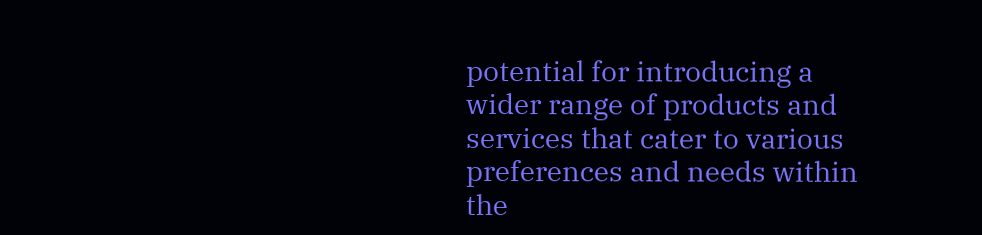potential for introducing a wider range of products and services that cater to various preferences and needs within the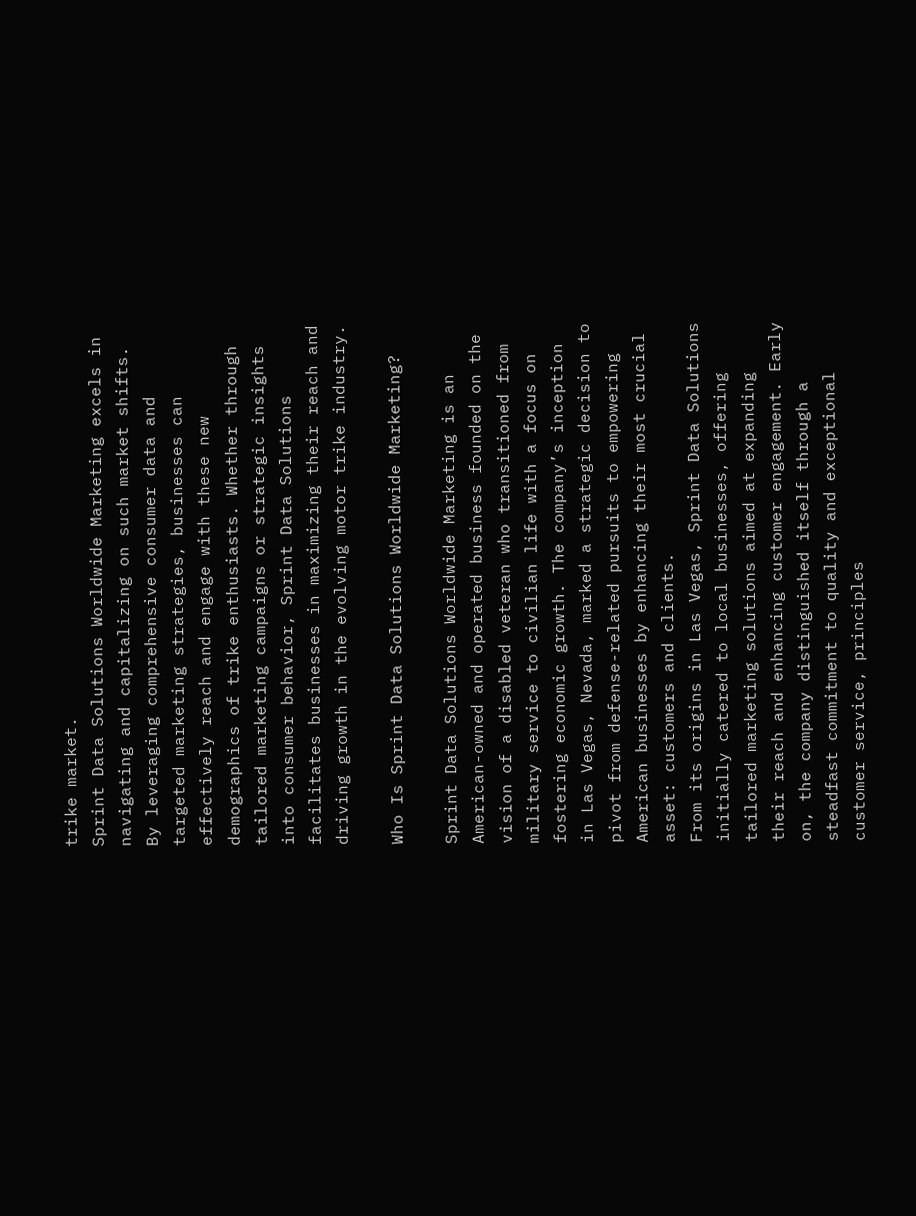trike market.
Sprint Data Solutions Worldwide Marketing excels in navigating and capitalizing on such market shifts. By leveraging comprehensive consumer data and targeted marketing strategies, businesses can effectively reach and engage with these new demographics of trike enthusiasts. Whether through tailored marketing campaigns or strategic insights into consumer behavior, Sprint Data Solutions facilitates businesses in maximizing their reach and driving growth in the evolving motor trike industry.

Who Is Sprint Data Solutions Worldwide Marketing?

Sprint Data Solutions Worldwide Marketing is an American-owned and operated business founded on the vision of a disabled veteran who transitioned from military service to civilian life with a focus on fostering economic growth. The company’s inception in Las Vegas, Nevada, marked a strategic decision to pivot from defense-related pursuits to empowering American businesses by enhancing their most crucial asset: customers and clients.
From its origins in Las Vegas, Sprint Data Solutions initially catered to local businesses, offering tailored marketing solutions aimed at expanding their reach and enhancing customer engagement. Early on, the company distinguished itself through a steadfast commitment to quality and exceptional customer service, principles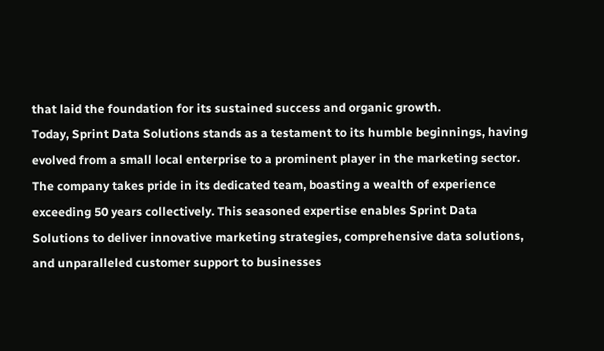that laid the foundation for its sustained success and organic growth.
Today, Sprint Data Solutions stands as a testament to its humble beginnings, having evolved from a small local enterprise to a prominent player in the marketing sector. The company takes pride in its dedicated team, boasting a wealth of experience exceeding 50 years collectively. This seasoned expertise enables Sprint Data Solutions to deliver innovative marketing strategies, comprehensive data solutions, and unparalleled customer support to businesses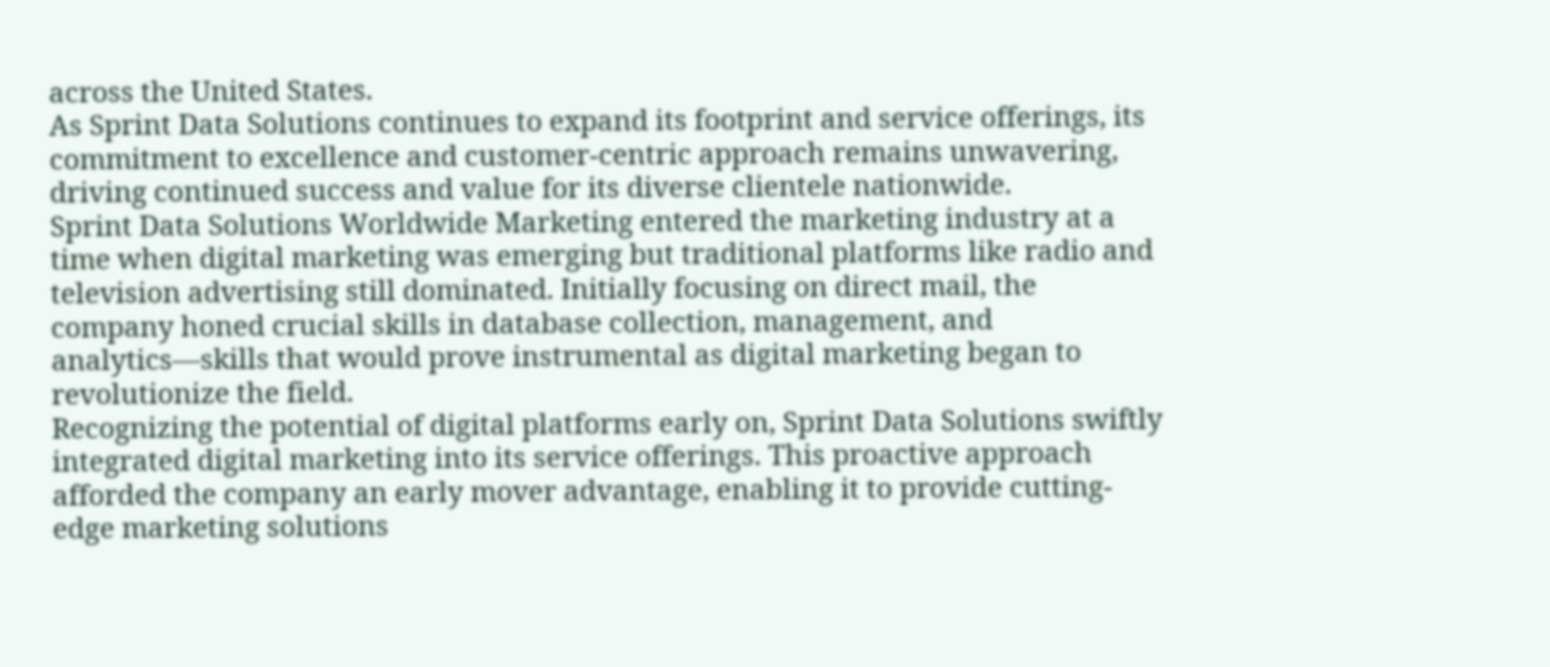across the United States.
As Sprint Data Solutions continues to expand its footprint and service offerings, its commitment to excellence and customer-centric approach remains unwavering, driving continued success and value for its diverse clientele nationwide.
Sprint Data Solutions Worldwide Marketing entered the marketing industry at a time when digital marketing was emerging but traditional platforms like radio and television advertising still dominated. Initially focusing on direct mail, the company honed crucial skills in database collection, management, and analytics—skills that would prove instrumental as digital marketing began to revolutionize the field.
Recognizing the potential of digital platforms early on, Sprint Data Solutions swiftly integrated digital marketing into its service offerings. This proactive approach afforded the company an early mover advantage, enabling it to provide cutting-edge marketing solutions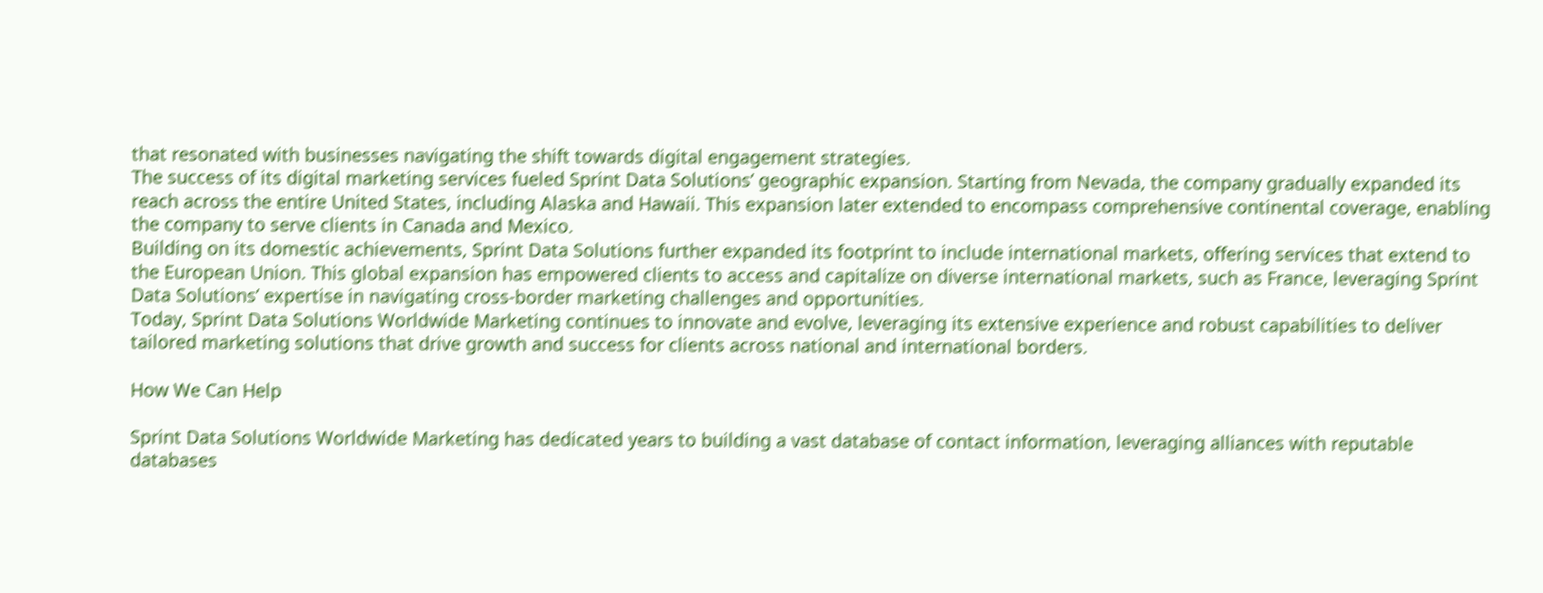that resonated with businesses navigating the shift towards digital engagement strategies.
The success of its digital marketing services fueled Sprint Data Solutions’ geographic expansion. Starting from Nevada, the company gradually expanded its reach across the entire United States, including Alaska and Hawaii. This expansion later extended to encompass comprehensive continental coverage, enabling the company to serve clients in Canada and Mexico.
Building on its domestic achievements, Sprint Data Solutions further expanded its footprint to include international markets, offering services that extend to the European Union. This global expansion has empowered clients to access and capitalize on diverse international markets, such as France, leveraging Sprint Data Solutions’ expertise in navigating cross-border marketing challenges and opportunities.
Today, Sprint Data Solutions Worldwide Marketing continues to innovate and evolve, leveraging its extensive experience and robust capabilities to deliver tailored marketing solutions that drive growth and success for clients across national and international borders.

How We Can Help

Sprint Data Solutions Worldwide Marketing has dedicated years to building a vast database of contact information, leveraging alliances with reputable databases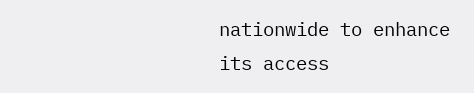nationwide to enhance its access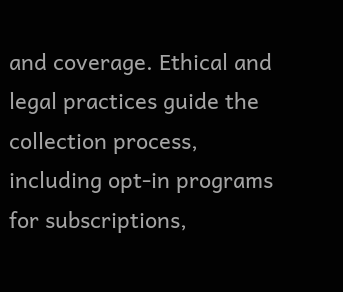and coverage. Ethical and legal practices guide the collection process, including opt-in programs for subscriptions,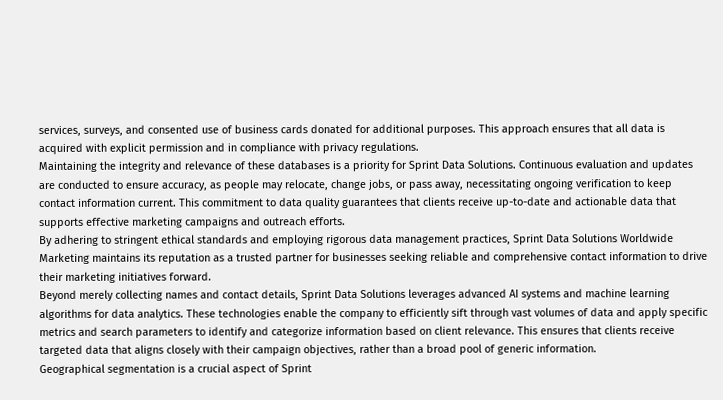services, surveys, and consented use of business cards donated for additional purposes. This approach ensures that all data is acquired with explicit permission and in compliance with privacy regulations.
Maintaining the integrity and relevance of these databases is a priority for Sprint Data Solutions. Continuous evaluation and updates are conducted to ensure accuracy, as people may relocate, change jobs, or pass away, necessitating ongoing verification to keep contact information current. This commitment to data quality guarantees that clients receive up-to-date and actionable data that supports effective marketing campaigns and outreach efforts.
By adhering to stringent ethical standards and employing rigorous data management practices, Sprint Data Solutions Worldwide Marketing maintains its reputation as a trusted partner for businesses seeking reliable and comprehensive contact information to drive their marketing initiatives forward.
Beyond merely collecting names and contact details, Sprint Data Solutions leverages advanced AI systems and machine learning algorithms for data analytics. These technologies enable the company to efficiently sift through vast volumes of data and apply specific metrics and search parameters to identify and categorize information based on client relevance. This ensures that clients receive targeted data that aligns closely with their campaign objectives, rather than a broad pool of generic information.
Geographical segmentation is a crucial aspect of Sprint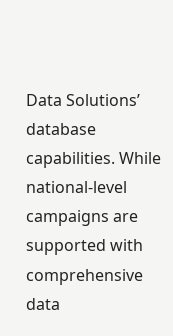Data Solutions’ database capabilities. While national-level campaigns are supported with comprehensive data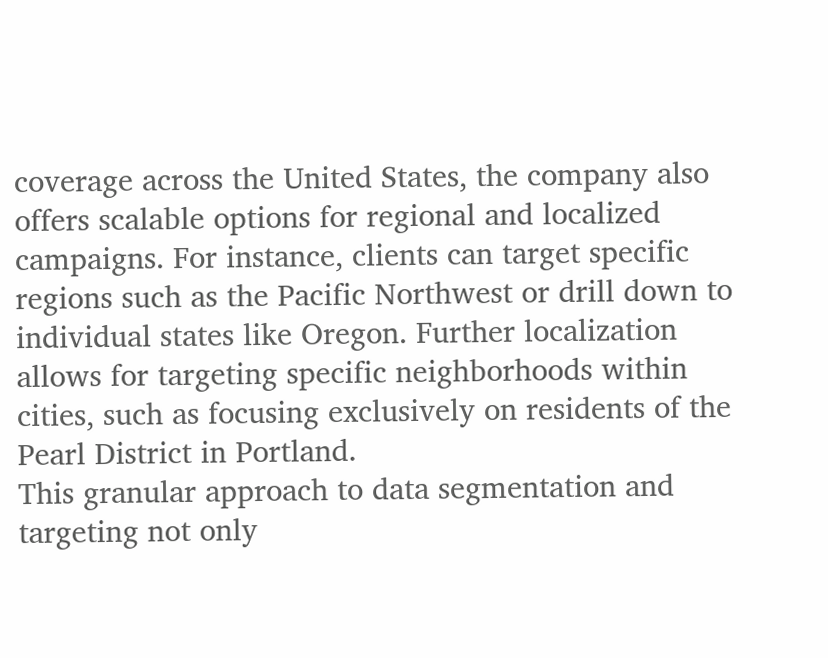coverage across the United States, the company also offers scalable options for regional and localized campaigns. For instance, clients can target specific regions such as the Pacific Northwest or drill down to individual states like Oregon. Further localization allows for targeting specific neighborhoods within cities, such as focusing exclusively on residents of the Pearl District in Portland.
This granular approach to data segmentation and targeting not only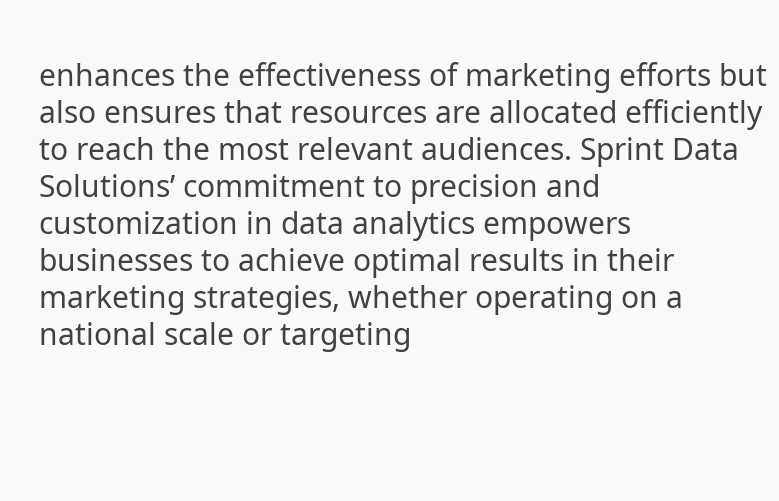enhances the effectiveness of marketing efforts but also ensures that resources are allocated efficiently to reach the most relevant audiences. Sprint Data Solutions’ commitment to precision and customization in data analytics empowers businesses to achieve optimal results in their marketing strategies, whether operating on a national scale or targeting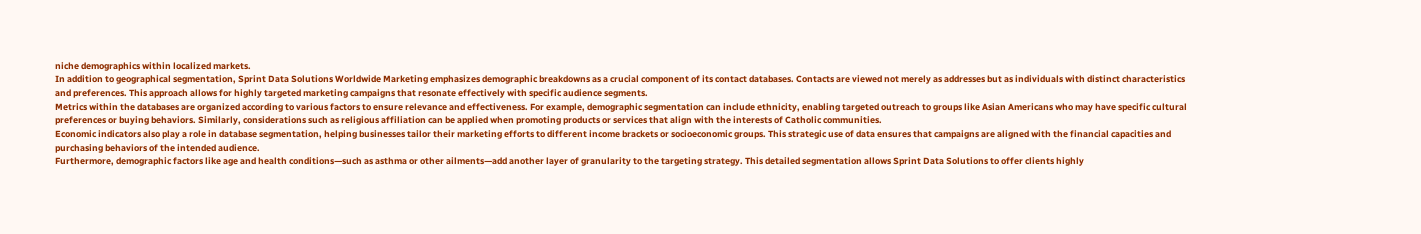niche demographics within localized markets.
In addition to geographical segmentation, Sprint Data Solutions Worldwide Marketing emphasizes demographic breakdowns as a crucial component of its contact databases. Contacts are viewed not merely as addresses but as individuals with distinct characteristics and preferences. This approach allows for highly targeted marketing campaigns that resonate effectively with specific audience segments.
Metrics within the databases are organized according to various factors to ensure relevance and effectiveness. For example, demographic segmentation can include ethnicity, enabling targeted outreach to groups like Asian Americans who may have specific cultural preferences or buying behaviors. Similarly, considerations such as religious affiliation can be applied when promoting products or services that align with the interests of Catholic communities.
Economic indicators also play a role in database segmentation, helping businesses tailor their marketing efforts to different income brackets or socioeconomic groups. This strategic use of data ensures that campaigns are aligned with the financial capacities and purchasing behaviors of the intended audience.
Furthermore, demographic factors like age and health conditions—such as asthma or other ailments—add another layer of granularity to the targeting strategy. This detailed segmentation allows Sprint Data Solutions to offer clients highly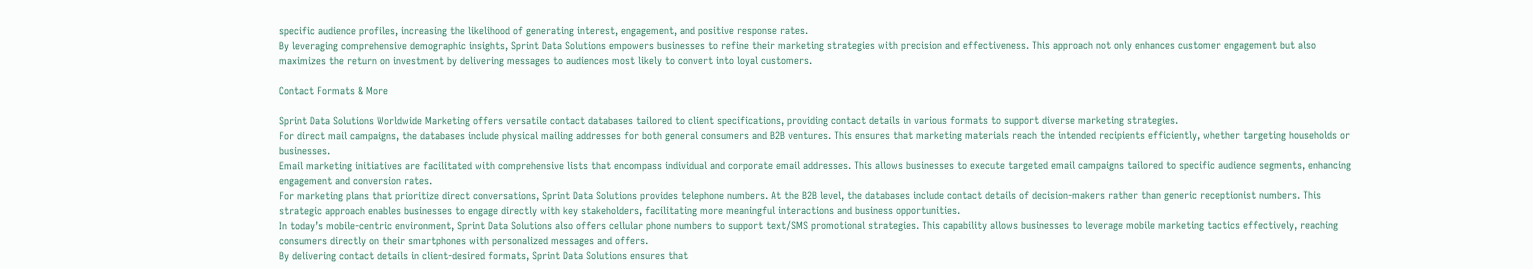specific audience profiles, increasing the likelihood of generating interest, engagement, and positive response rates.
By leveraging comprehensive demographic insights, Sprint Data Solutions empowers businesses to refine their marketing strategies with precision and effectiveness. This approach not only enhances customer engagement but also maximizes the return on investment by delivering messages to audiences most likely to convert into loyal customers.

Contact Formats & More

Sprint Data Solutions Worldwide Marketing offers versatile contact databases tailored to client specifications, providing contact details in various formats to support diverse marketing strategies.
For direct mail campaigns, the databases include physical mailing addresses for both general consumers and B2B ventures. This ensures that marketing materials reach the intended recipients efficiently, whether targeting households or businesses.
Email marketing initiatives are facilitated with comprehensive lists that encompass individual and corporate email addresses. This allows businesses to execute targeted email campaigns tailored to specific audience segments, enhancing engagement and conversion rates.
For marketing plans that prioritize direct conversations, Sprint Data Solutions provides telephone numbers. At the B2B level, the databases include contact details of decision-makers rather than generic receptionist numbers. This strategic approach enables businesses to engage directly with key stakeholders, facilitating more meaningful interactions and business opportunities.
In today’s mobile-centric environment, Sprint Data Solutions also offers cellular phone numbers to support text/SMS promotional strategies. This capability allows businesses to leverage mobile marketing tactics effectively, reaching consumers directly on their smartphones with personalized messages and offers.
By delivering contact details in client-desired formats, Sprint Data Solutions ensures that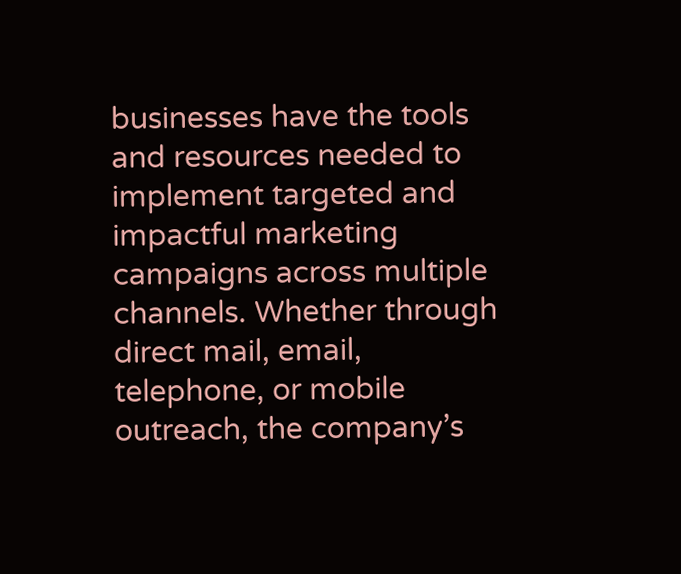businesses have the tools and resources needed to implement targeted and impactful marketing campaigns across multiple channels. Whether through direct mail, email, telephone, or mobile outreach, the company’s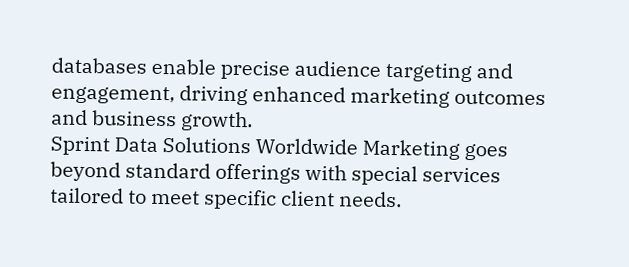databases enable precise audience targeting and engagement, driving enhanced marketing outcomes and business growth.
Sprint Data Solutions Worldwide Marketing goes beyond standard offerings with special services tailored to meet specific client needs.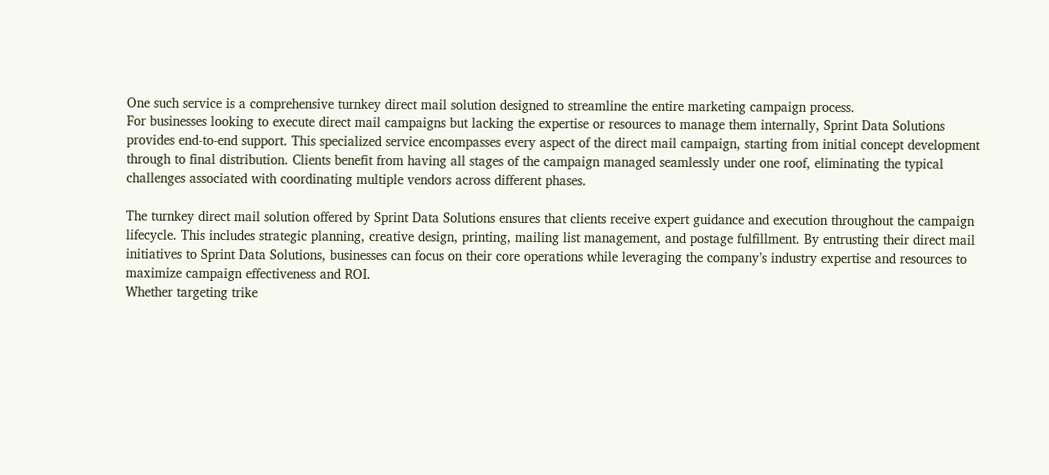One such service is a comprehensive turnkey direct mail solution designed to streamline the entire marketing campaign process.
For businesses looking to execute direct mail campaigns but lacking the expertise or resources to manage them internally, Sprint Data Solutions provides end-to-end support. This specialized service encompasses every aspect of the direct mail campaign, starting from initial concept development through to final distribution. Clients benefit from having all stages of the campaign managed seamlessly under one roof, eliminating the typical challenges associated with coordinating multiple vendors across different phases.

The turnkey direct mail solution offered by Sprint Data Solutions ensures that clients receive expert guidance and execution throughout the campaign lifecycle. This includes strategic planning, creative design, printing, mailing list management, and postage fulfillment. By entrusting their direct mail initiatives to Sprint Data Solutions, businesses can focus on their core operations while leveraging the company’s industry expertise and resources to maximize campaign effectiveness and ROI.
Whether targeting trike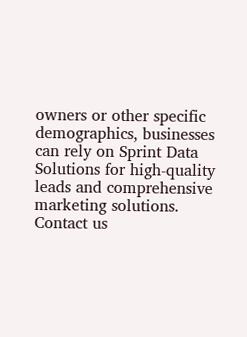owners or other specific demographics, businesses can rely on Sprint Data Solutions for high-quality leads and comprehensive marketing solutions. Contact us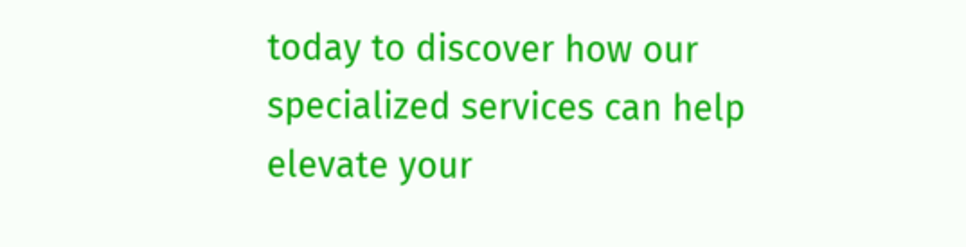today to discover how our specialized services can help elevate your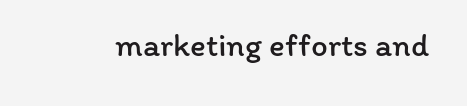marketing efforts and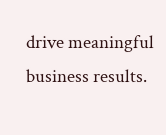drive meaningful business results.